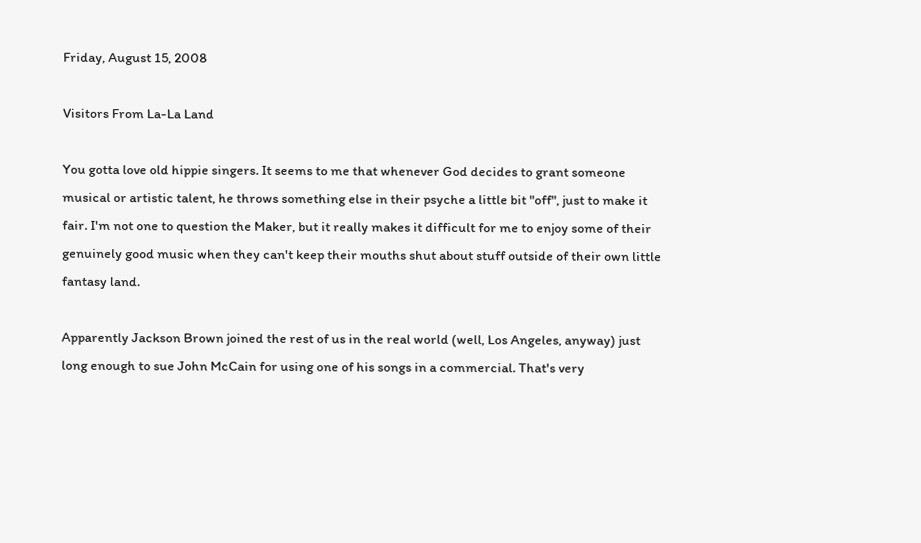Friday, August 15, 2008

Visitors From La-La Land

You gotta love old hippie singers. It seems to me that whenever God decides to grant someone musical or artistic talent, he throws something else in their psyche a little bit "off", just to make it fair. I'm not one to question the Maker, but it really makes it difficult for me to enjoy some of their genuinely good music when they can't keep their mouths shut about stuff outside of their own little fantasy land.

Apparently Jackson Brown joined the rest of us in the real world (well, Los Angeles, anyway) just long enough to sue John McCain for using one of his songs in a commercial. That's very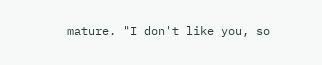mature. "I don't like you, so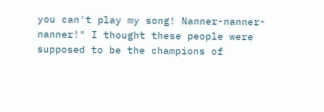you can't play my song! Nanner-nanner-nanner!" I thought these people were supposed to be the champions of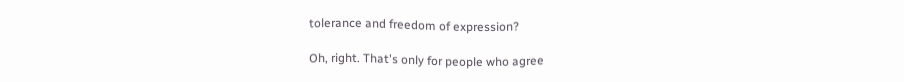tolerance and freedom of expression?

Oh, right. That's only for people who agree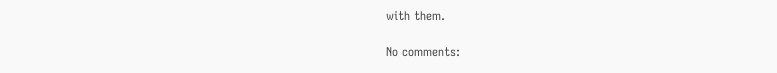with them.

No comments: